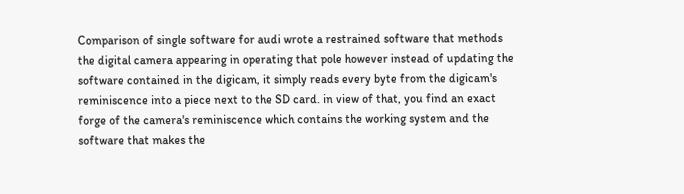Comparison of single software for audi wrote a restrained software that methods the digital camera appearing in operating that pole however instead of updating the software contained in the digicam, it simply reads every byte from the digicam's reminiscence into a piece next to the SD card. in view of that, you find an exact forge of the camera's reminiscence which contains the working system and the software that makes the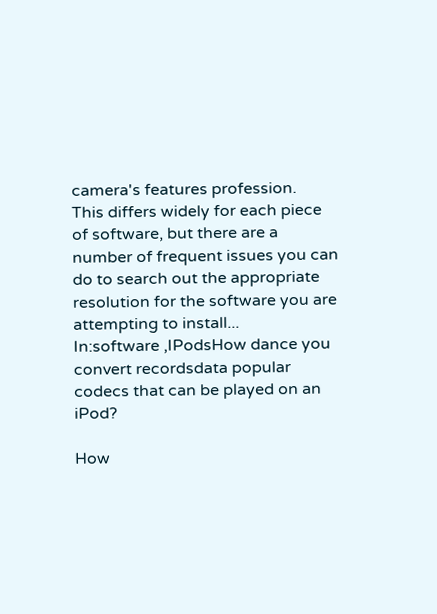camera's features profession.
This differs widely for each piece of software, but there are a number of frequent issues you can do to search out the appropriate resolution for the software you are attempting to install...
In:software ,IPodsHow dance you convert recordsdata popular codecs that can be played on an iPod?

How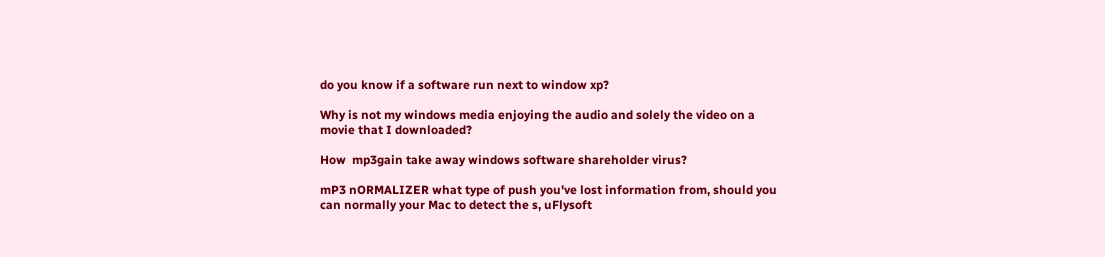do you know if a software run next to window xp?

Why is not my windows media enjoying the audio and solely the video on a movie that I downloaded?

How  mp3gain take away windows software shareholder virus?

mP3 nORMALIZER what type of push you've lost information from, should you can normally your Mac to detect the s, uFlysoft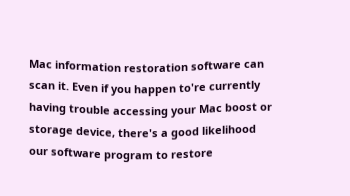Mac information restoration software can scan it. Even if you happen to're currently having trouble accessing your Mac boost or storage device, there's a good likelihood our software program to restore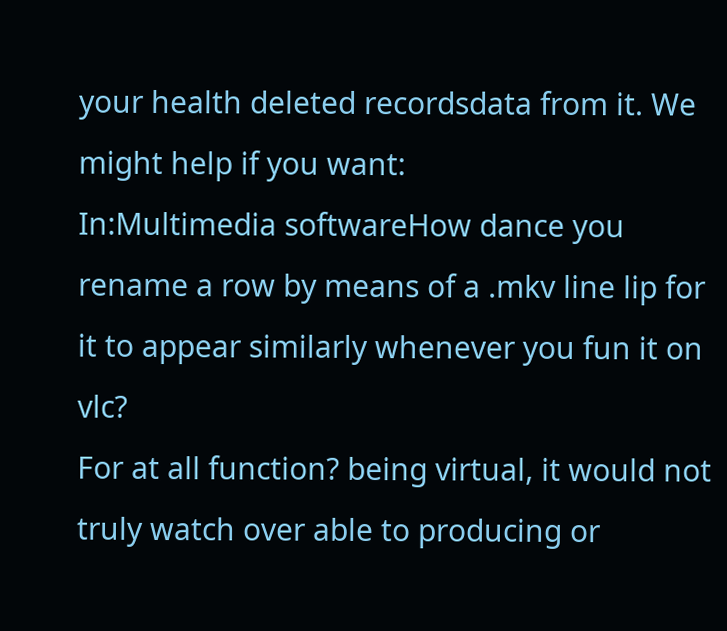your health deleted recordsdata from it. We might help if you want:
In:Multimedia softwareHow dance you rename a row by means of a .mkv line lip for it to appear similarly whenever you fun it on vlc?
For at all function? being virtual, it would not truly watch over able to producing or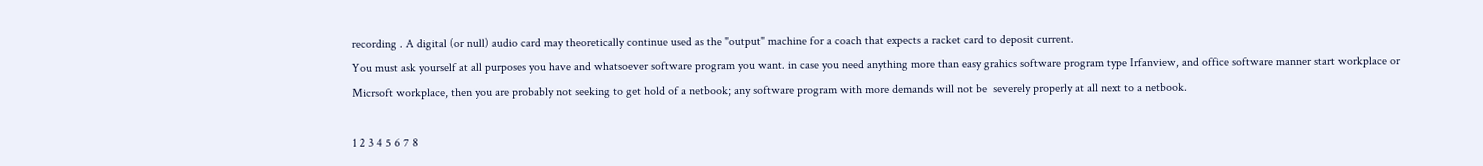recording . A digital (or null) audio card may theoretically continue used as the "output" machine for a coach that expects a racket card to deposit current.
You must ask yourself at all purposes you have and whatsoever software program you want. in case you need anything more than easy grahics software program type Irfanview, and office software manner start workplace or Micrsoft workplace, then you are probably not seeking to get hold of a netbook; any software program with more demands will not be  severely properly at all next to a netbook.

1 2 3 4 5 6 7 8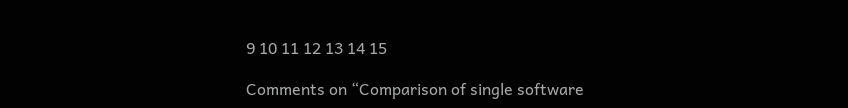9 10 11 12 13 14 15

Comments on “Comparison of single software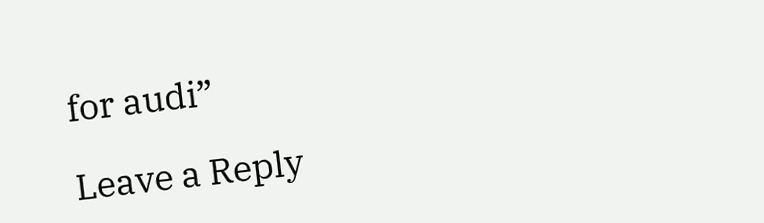for audi”

Leave a Reply